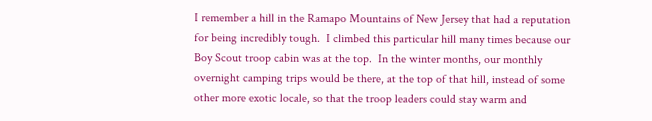I remember a hill in the Ramapo Mountains of New Jersey that had a reputation for being incredibly tough.  I climbed this particular hill many times because our Boy Scout troop cabin was at the top.  In the winter months, our monthly overnight camping trips would be there, at the top of that hill, instead of some other more exotic locale, so that the troop leaders could stay warm and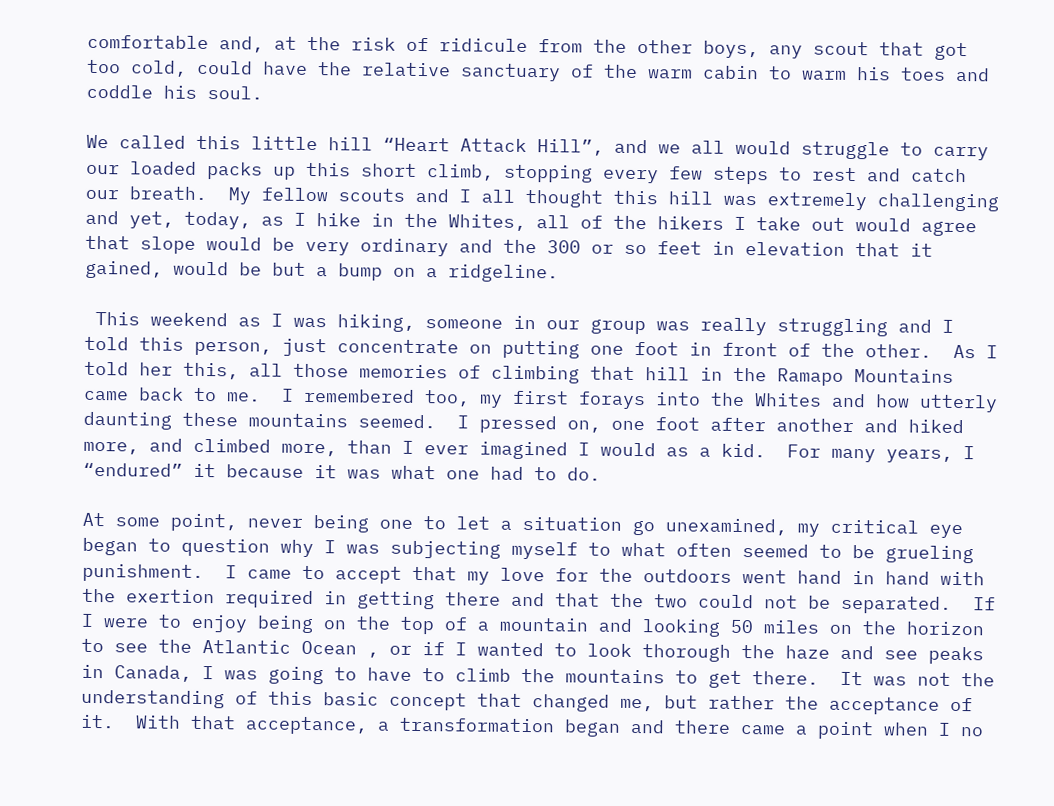comfortable and, at the risk of ridicule from the other boys, any scout that got too cold, could have the relative sanctuary of the warm cabin to warm his toes and coddle his soul.

We called this little hill “Heart Attack Hill”, and we all would struggle to carry our loaded packs up this short climb, stopping every few steps to rest and catch our breath.  My fellow scouts and I all thought this hill was extremely challenging and yet, today, as I hike in the Whites, all of the hikers I take out would agree that slope would be very ordinary and the 300 or so feet in elevation that it gained, would be but a bump on a ridgeline.

 This weekend as I was hiking, someone in our group was really struggling and I told this person, just concentrate on putting one foot in front of the other.  As I told her this, all those memories of climbing that hill in the Ramapo Mountains came back to me.  I remembered too, my first forays into the Whites and how utterly daunting these mountains seemed.  I pressed on, one foot after another and hiked more, and climbed more, than I ever imagined I would as a kid.  For many years, I “endured” it because it was what one had to do.

At some point, never being one to let a situation go unexamined, my critical eye began to question why I was subjecting myself to what often seemed to be grueling punishment.  I came to accept that my love for the outdoors went hand in hand with the exertion required in getting there and that the two could not be separated.  If I were to enjoy being on the top of a mountain and looking 50 miles on the horizon to see the Atlantic Ocean , or if I wanted to look thorough the haze and see peaks in Canada, I was going to have to climb the mountains to get there.  It was not the understanding of this basic concept that changed me, but rather the acceptance of it.  With that acceptance, a transformation began and there came a point when I no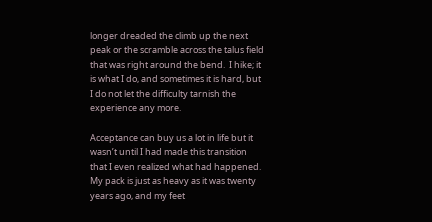longer dreaded the climb up the next peak or the scramble across the talus field that was right around the bend.  I hike; it is what I do, and sometimes it is hard, but I do not let the difficulty tarnish the experience any more.

Acceptance can buy us a lot in life but it wasn’t until I had made this transition that I even realized what had happened.  My pack is just as heavy as it was twenty years ago, and my feet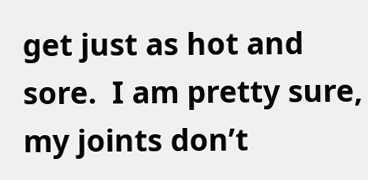get just as hot and sore.  I am pretty sure, my joints don’t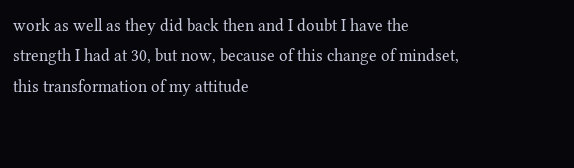work as well as they did back then and I doubt I have the strength I had at 30, but now, because of this change of mindset, this transformation of my attitude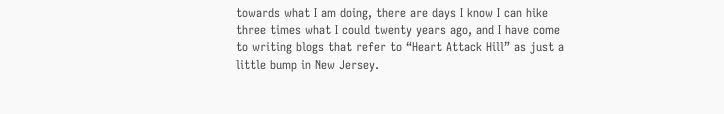towards what I am doing, there are days I know I can hike three times what I could twenty years ago, and I have come to writing blogs that refer to “Heart Attack Hill” as just a little bump in New Jersey.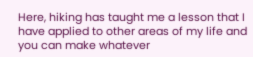Here, hiking has taught me a lesson that I have applied to other areas of my life and you can make whatever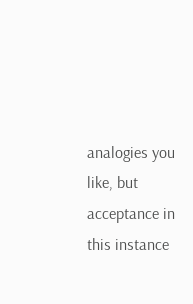analogies you like, but acceptance in this instance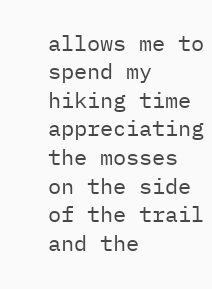allows me to spend my hiking time appreciating the mosses on the side of the trail and the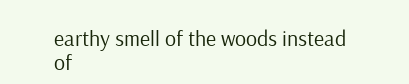earthy smell of the woods instead of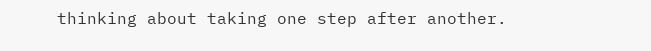thinking about taking one step after another.